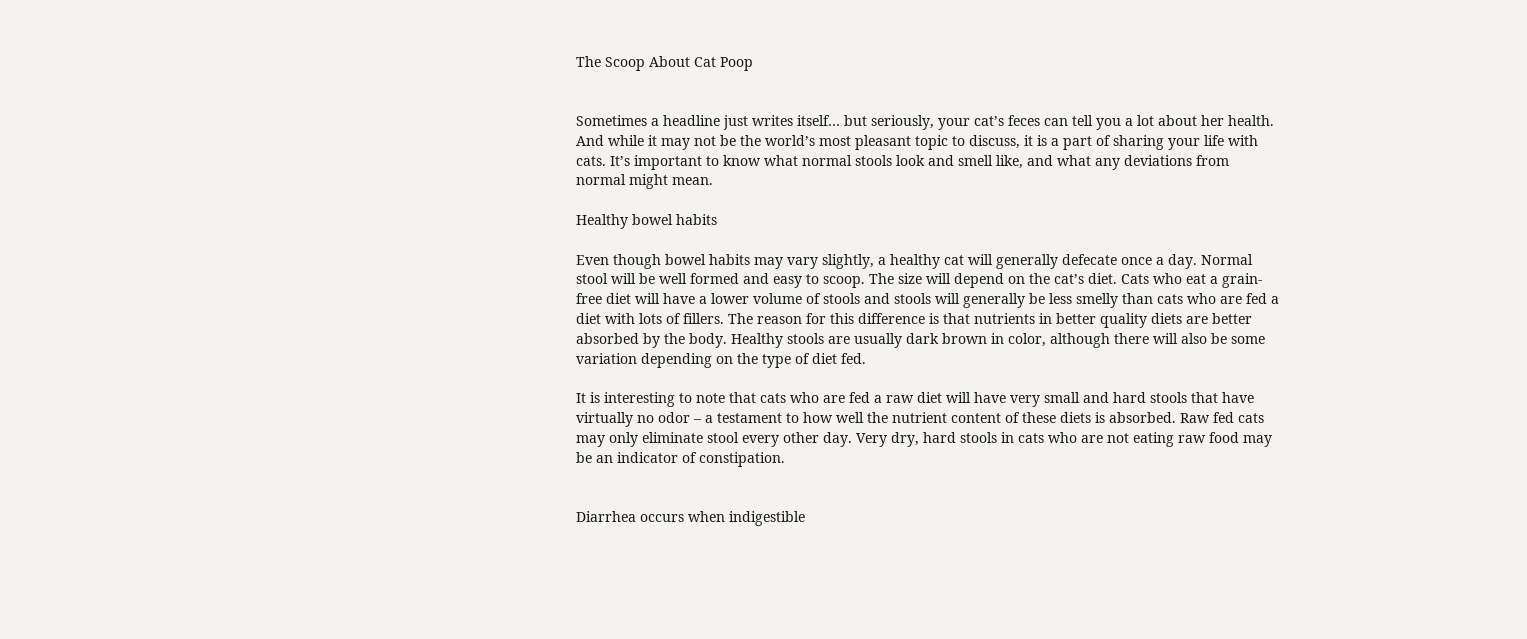The Scoop About Cat Poop


Sometimes a headline just writes itself… but seriously, your cat’s feces can tell you a lot about her health. And while it may not be the world’s most pleasant topic to discuss, it is a part of sharing your life with cats. It’s important to know what normal stools look and smell like, and what any deviations from normal might mean.

Healthy bowel habits

Even though bowel habits may vary slightly, a healthy cat will generally defecate once a day. Normal stool will be well formed and easy to scoop. The size will depend on the cat’s diet. Cats who eat a grain-free diet will have a lower volume of stools and stools will generally be less smelly than cats who are fed a diet with lots of fillers. The reason for this difference is that nutrients in better quality diets are better absorbed by the body. Healthy stools are usually dark brown in color, although there will also be some variation depending on the type of diet fed.

It is interesting to note that cats who are fed a raw diet will have very small and hard stools that have virtually no odor – a testament to how well the nutrient content of these diets is absorbed. Raw fed cats may only eliminate stool every other day. Very dry, hard stools in cats who are not eating raw food may be an indicator of constipation.


Diarrhea occurs when indigestible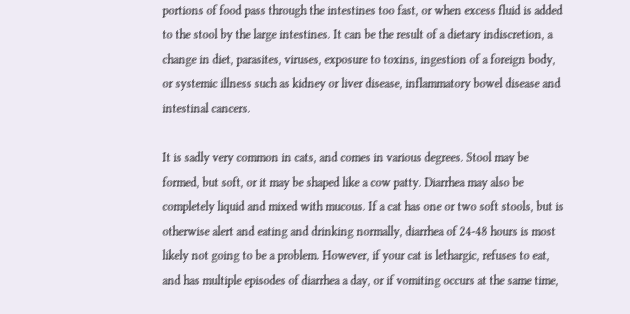portions of food pass through the intestines too fast, or when excess fluid is added to the stool by the large intestines. It can be the result of a dietary indiscretion, a change in diet, parasites, viruses, exposure to toxins, ingestion of a foreign body, or systemic illness such as kidney or liver disease, inflammatory bowel disease and intestinal cancers.

It is sadly very common in cats, and comes in various degrees. Stool may be formed, but soft, or it may be shaped like a cow patty. Diarrhea may also be completely liquid and mixed with mucous. If a cat has one or two soft stools, but is otherwise alert and eating and drinking normally, diarrhea of 24-48 hours is most likely not going to be a problem. However, if your cat is lethargic, refuses to eat, and has multiple episodes of diarrhea a day, or if vomiting occurs at the same time,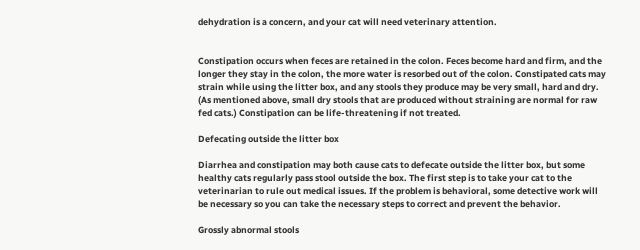dehydration is a concern, and your cat will need veterinary attention.


Constipation occurs when feces are retained in the colon. Feces become hard and firm, and the longer they stay in the colon, the more water is resorbed out of the colon. Constipated cats may strain while using the litter box, and any stools they produce may be very small, hard and dry. (As mentioned above, small dry stools that are produced without straining are normal for raw fed cats.) Constipation can be life-threatening if not treated.

Defecating outside the litter box

Diarrhea and constipation may both cause cats to defecate outside the litter box, but some healthy cats regularly pass stool outside the box. The first step is to take your cat to the veterinarian to rule out medical issues. If the problem is behavioral, some detective work will be necessary so you can take the necessary steps to correct and prevent the behavior.

Grossly abnormal stools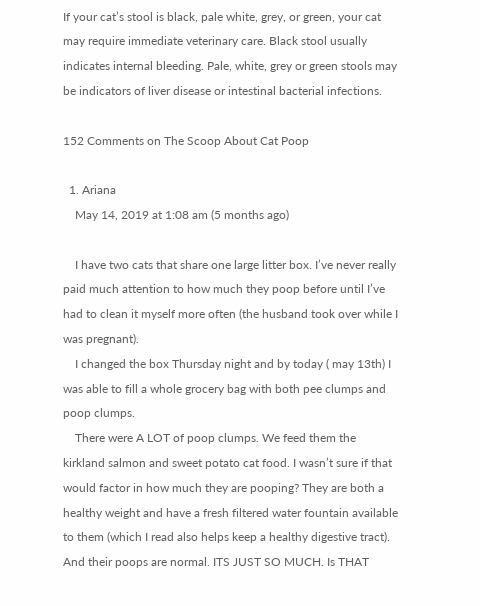If your cat’s stool is black, pale white, grey, or green, your cat may require immediate veterinary care. Black stool usually indicates internal bleeding. Pale, white, grey or green stools may be indicators of liver disease or intestinal bacterial infections.

152 Comments on The Scoop About Cat Poop

  1. Ariana
    May 14, 2019 at 1:08 am (5 months ago)

    I have two cats that share one large litter box. I’ve never really paid much attention to how much they poop before until I’ve had to clean it myself more often (the husband took over while I was pregnant).
    I changed the box Thursday night and by today ( may 13th) I was able to fill a whole grocery bag with both pee clumps and poop clumps.
    There were A LOT of poop clumps. We feed them the kirkland salmon and sweet potato cat food. I wasn’t sure if that would factor in how much they are pooping? They are both a healthy weight and have a fresh filtered water fountain available to them (which I read also helps keep a healthy digestive tract). And their poops are normal. ITS JUST SO MUCH. Is THAT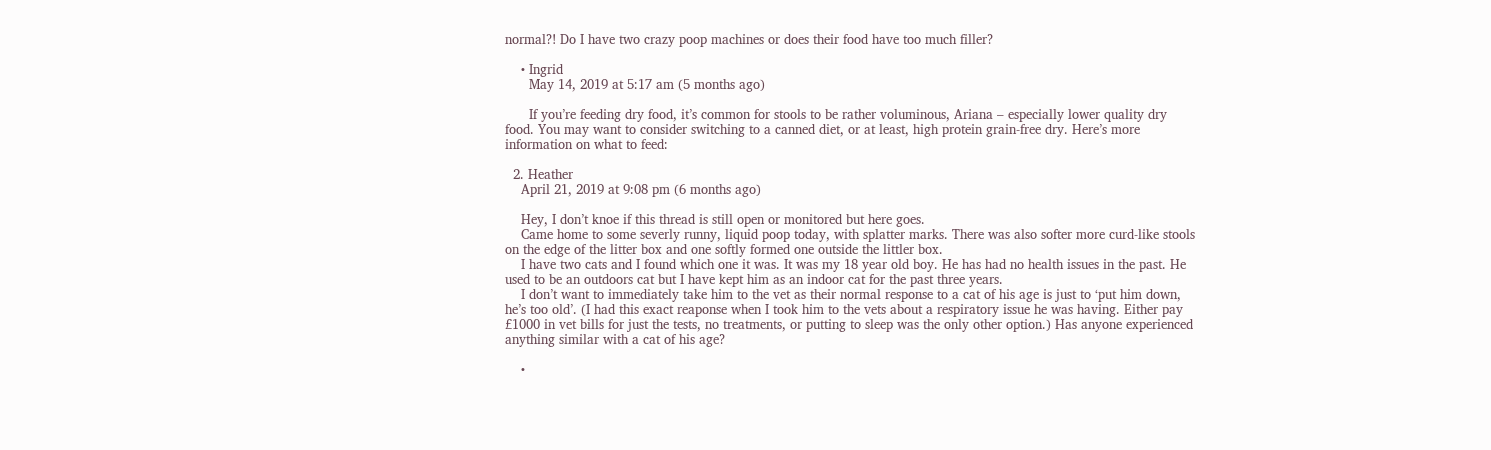normal?! Do I have two crazy poop machines or does their food have too much filler?

    • Ingrid
      May 14, 2019 at 5:17 am (5 months ago)

      If you’re feeding dry food, it’s common for stools to be rather voluminous, Ariana – especially lower quality dry food. You may want to consider switching to a canned diet, or at least, high protein grain-free dry. Here’s more information on what to feed:

  2. Heather
    April 21, 2019 at 9:08 pm (6 months ago)

    Hey, I don’t knoe if this thread is still open or monitored but here goes.
    Came home to some severly runny, liquid poop today, with splatter marks. There was also softer more curd-like stools on the edge of the litter box and one softly formed one outside the littler box.
    I have two cats and I found which one it was. It was my 18 year old boy. He has had no health issues in the past. He used to be an outdoors cat but I have kept him as an indoor cat for the past three years.
    I don’t want to immediately take him to the vet as their normal response to a cat of his age is just to ‘put him down, he’s too old’. (I had this exact reaponse when I took him to the vets about a respiratory issue he was having. Either pay £1000 in vet bills for just the tests, no treatments, or putting to sleep was the only other option.) Has anyone experienced anything similar with a cat of his age?

    •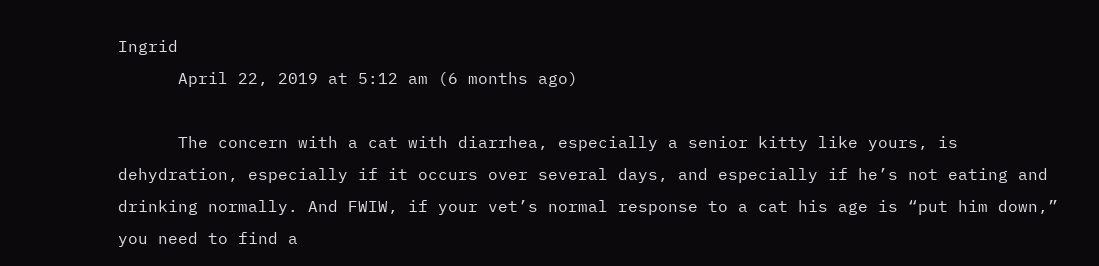Ingrid
      April 22, 2019 at 5:12 am (6 months ago)

      The concern with a cat with diarrhea, especially a senior kitty like yours, is dehydration, especially if it occurs over several days, and especially if he’s not eating and drinking normally. And FWIW, if your vet’s normal response to a cat his age is “put him down,” you need to find a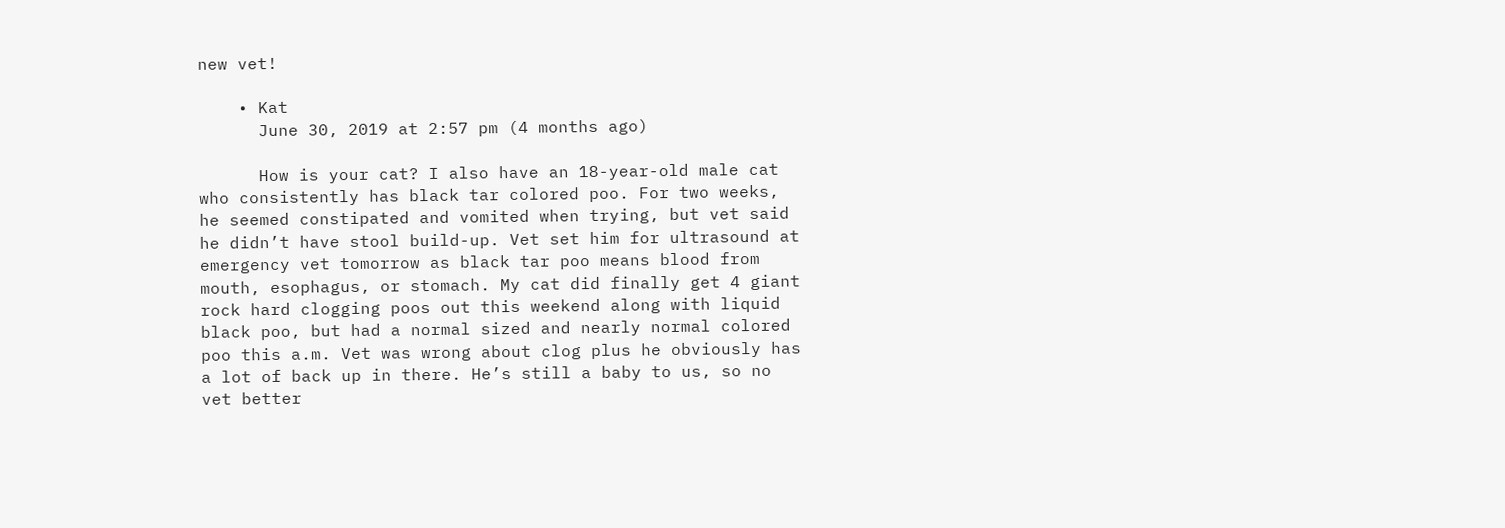new vet!

    • Kat
      June 30, 2019 at 2:57 pm (4 months ago)

      How is your cat? I also have an 18-year-old male cat who consistently has black tar colored poo. For two weeks, he seemed constipated and vomited when trying, but vet said he didn’t have stool build-up. Vet set him for ultrasound at emergency vet tomorrow as black tar poo means blood from mouth, esophagus, or stomach. My cat did finally get 4 giant rock hard clogging poos out this weekend along with liquid black poo, but had a normal sized and nearly normal colored poo this a.m. Vet was wrong about clog plus he obviously has a lot of back up in there. He’s still a baby to us, so no vet better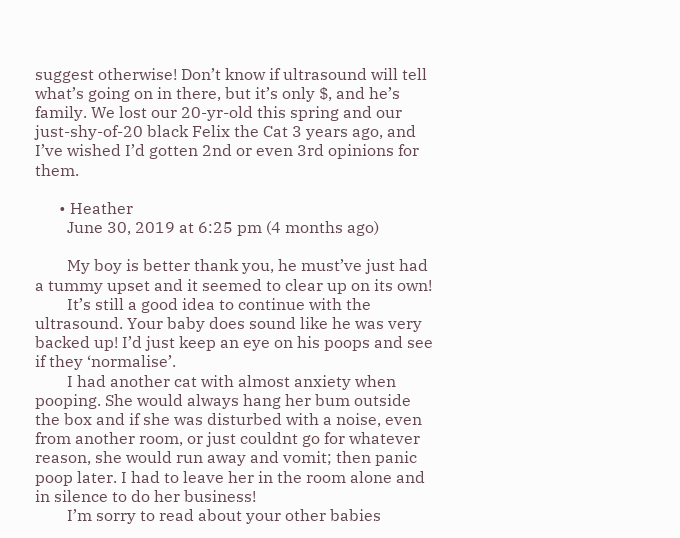suggest otherwise! Don’t know if ultrasound will tell what’s going on in there, but it’s only $, and he’s family. We lost our 20-yr-old this spring and our just-shy-of-20 black Felix the Cat 3 years ago, and I’ve wished I’d gotten 2nd or even 3rd opinions for them.

      • Heather
        June 30, 2019 at 6:25 pm (4 months ago)

        My boy is better thank you, he must’ve just had a tummy upset and it seemed to clear up on its own!
        It’s still a good idea to continue with the ultrasound. Your baby does sound like he was very backed up! I’d just keep an eye on his poops and see if they ‘normalise’.
        I had another cat with almost anxiety when pooping. She would always hang her bum outside the box and if she was disturbed with a noise, even from another room, or just couldnt go for whatever reason, she would run away and vomit; then panic poop later. I had to leave her in the room alone and in silence to do her business!
        I’m sorry to read about your other babies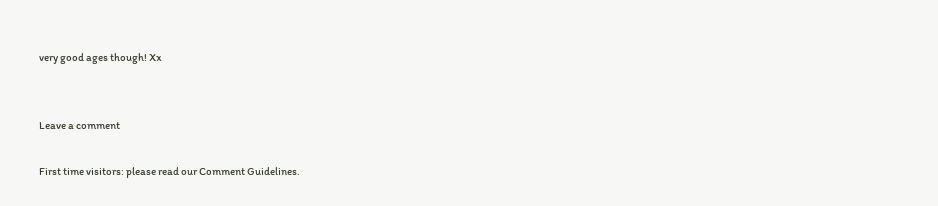very good ages though! Xx


Leave a comment

First time visitors: please read our Comment Guidelines.